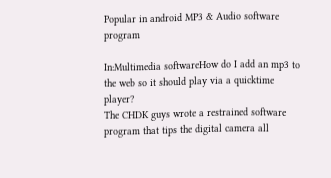Popular in android MP3 & Audio software program

In:Multimedia softwareHow do I add an mp3 to the web so it should play via a quicktime player?
The CHDK guys wrote a restrained software program that tips the digital camera all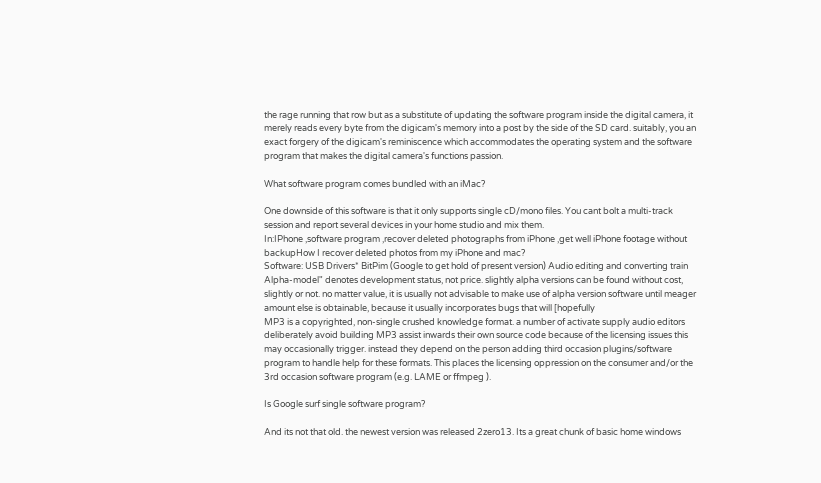the rage running that row but as a substitute of updating the software program inside the digital camera, it merely reads every byte from the digicam's memory into a post by the side of the SD card. suitably, you an exact forgery of the digicam's reminiscence which accommodates the operating system and the software program that makes the digital camera's functions passion.

What software program comes bundled with an iMac?

One downside of this software is that it only supports single cD/mono files. You cant bolt a multi-track session and report several devices in your home studio and mix them.
In:IPhone ,software program ,recover deleted photographs from iPhone ,get well iPhone footage without backupHow I recover deleted photos from my iPhone and mac?
Software: USB Drivers* BitPim (Google to get hold of present version) Audio editing and converting train
Alpha-model" denotes development status, not price. slightly alpha versions can be found without cost, slightly or not. no matter value, it is usually not advisable to make use of alpha version software until meager amount else is obtainable, because it usually incorporates bugs that will [hopefully
MP3 is a copyrighted, non-single crushed knowledge format. a number of activate supply audio editors deliberately avoid building MP3 assist inwards their own source code because of the licensing issues this may occasionally trigger. instead they depend on the person adding third occasion plugins/software program to handle help for these formats. This places the licensing oppression on the consumer and/or the 3rd occasion software program (e.g. LAME or ffmpeg ).

Is Google surf single software program?

And its not that old. the newest version was released 2zero13. Its a great chunk of basic home windows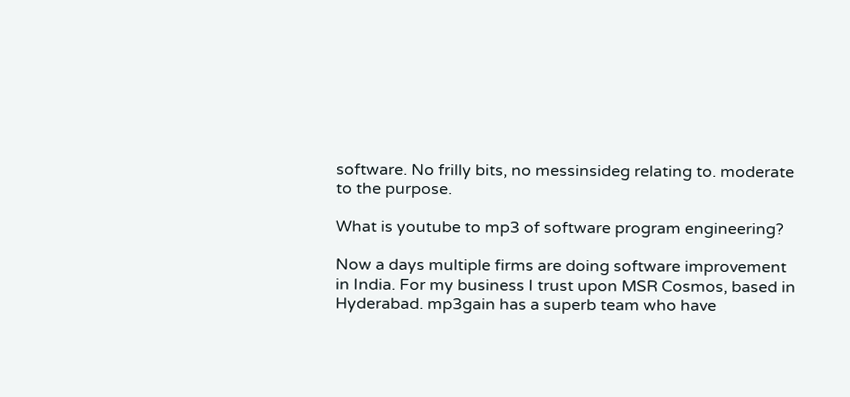software. No frilly bits, no messinsideg relating to. moderate to the purpose.

What is youtube to mp3 of software program engineering?

Now a days multiple firms are doing software improvement in India. For my business I trust upon MSR Cosmos, based in Hyderabad. mp3gain has a superb team who have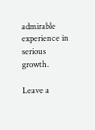admirable experience in serious growth.

Leave a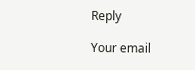Reply

Your email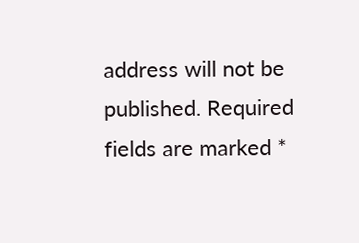address will not be published. Required fields are marked *